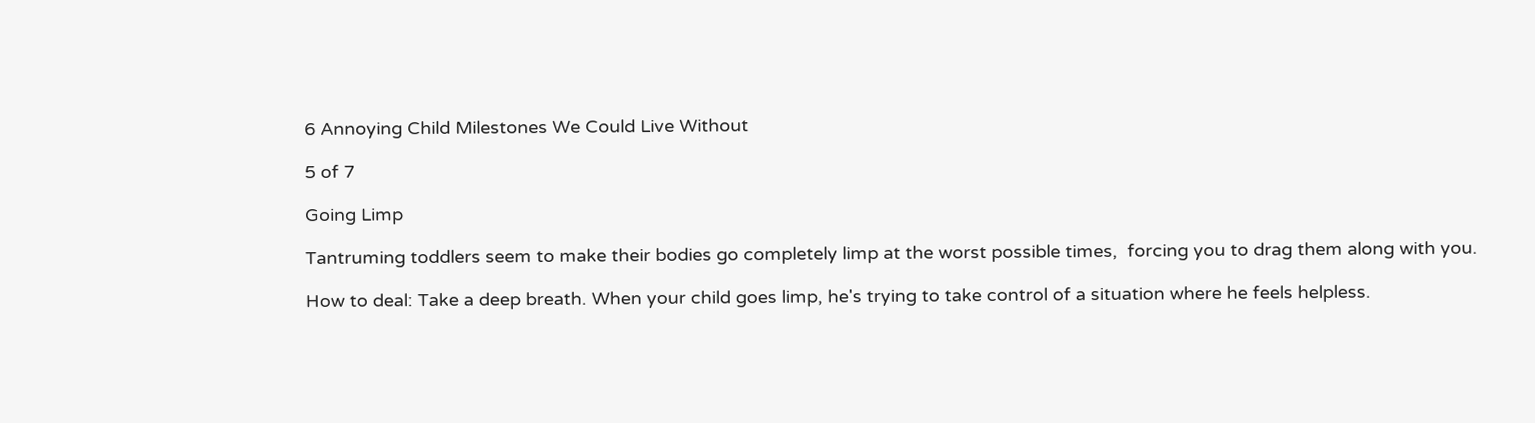6 Annoying Child Milestones We Could Live Without

5 of 7

Going Limp

Tantruming toddlers seem to make their bodies go completely limp at the worst possible times,  forcing you to drag them along with you.

How to deal: Take a deep breath. When your child goes limp, he's trying to take control of a situation where he feels helpless.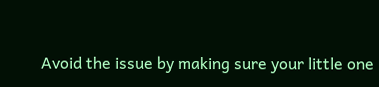Avoid the issue by making sure your little one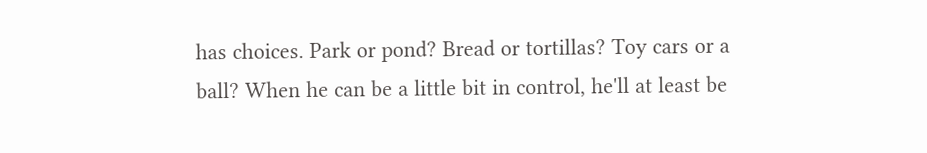has choices. Park or pond? Bread or tortillas? Toy cars or a ball? When he can be a little bit in control, he'll at least be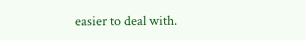easier to deal with.